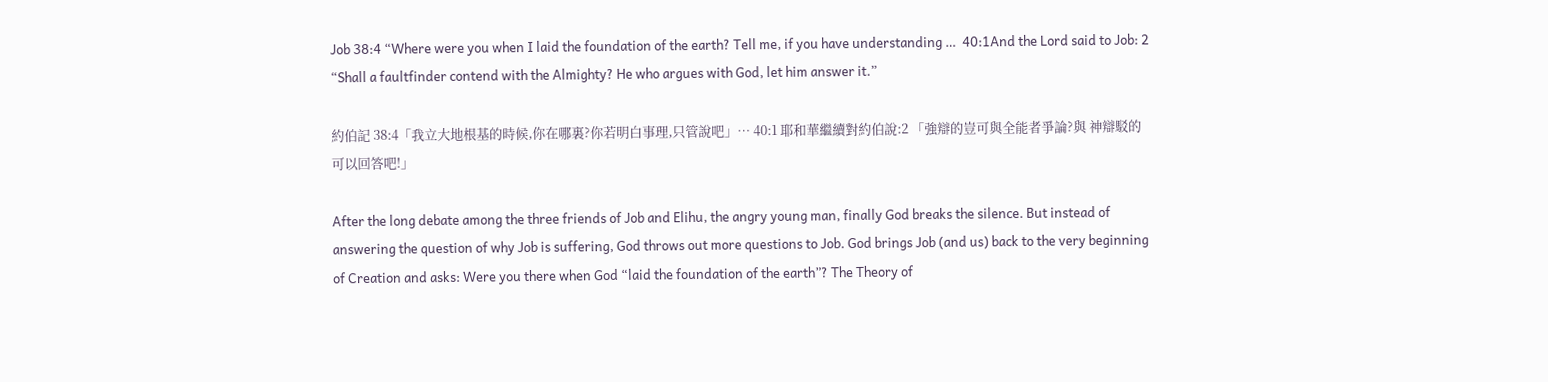Job 38:4 “Where were you when I laid the foundation of the earth? Tell me, if you have understanding …  40:1And the Lord said to Job: 2 “Shall a faultfinder contend with the Almighty? He who argues with God, let him answer it.”

約伯記 38:4「我立大地根基的時候,你在哪裏?你若明白事理,只管說吧」… 40:1 耶和華繼續對約伯說:2 「強辯的豈可與全能者爭論?與 神辯駁的可以回答吧!」

After the long debate among the three friends of Job and Elihu, the angry young man, finally God breaks the silence. But instead of answering the question of why Job is suffering, God throws out more questions to Job. God brings Job (and us) back to the very beginning of Creation and asks: Were you there when God “laid the foundation of the earth”? The Theory of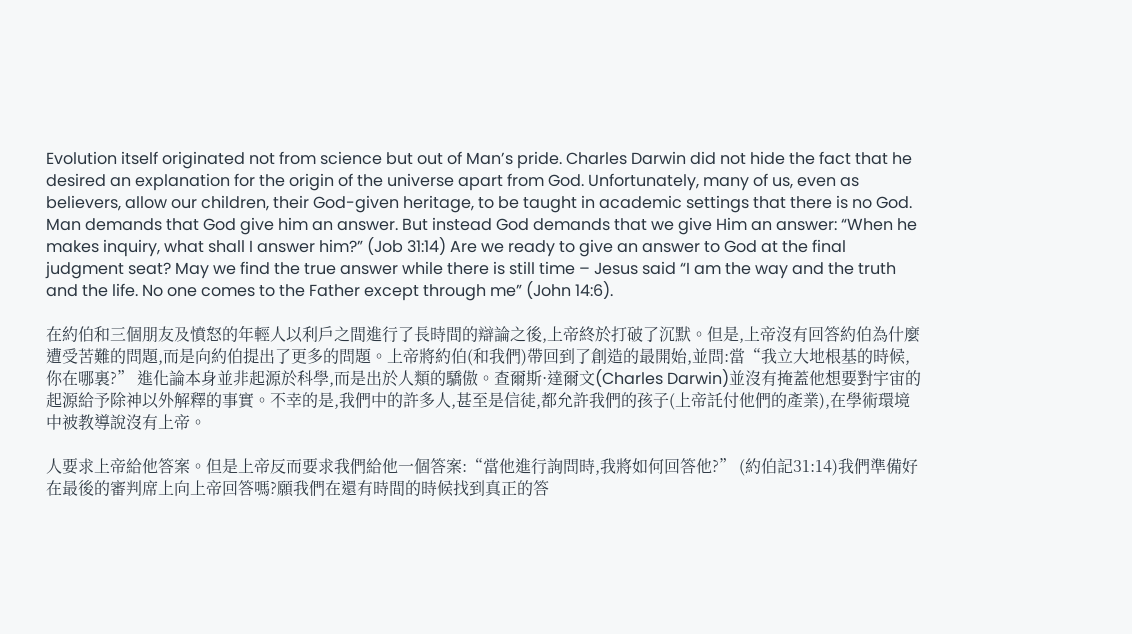Evolution itself originated not from science but out of Man’s pride. Charles Darwin did not hide the fact that he desired an explanation for the origin of the universe apart from God. Unfortunately, many of us, even as believers, allow our children, their God-given heritage, to be taught in academic settings that there is no God. Man demands that God give him an answer. But instead God demands that we give Him an answer: “When he makes inquiry, what shall I answer him?” (Job 31:14) Are we ready to give an answer to God at the final judgment seat? May we find the true answer while there is still time – Jesus said “I am the way and the truth and the life. No one comes to the Father except through me” (John 14:6).

在約伯和三個朋友及憤怒的年輕人以利戶之間進行了長時間的辯論之後,上帝終於打破了沉默。但是,上帝沒有回答約伯為什麼遭受苦難的問題,而是向約伯提出了更多的問題。上帝將約伯(和我們)帶回到了創造的最開始,並問:當“我立大地根基的時候,你在哪裏?” 進化論本身並非起源於科學,而是出於人類的驕傲。查爾斯·達爾文(Charles Darwin)並沒有掩蓋他想要對宇宙的起源給予除神以外解釋的事實。不幸的是,我們中的許多人,甚至是信徒,都允許我們的孩子(上帝託付他們的產業),在學術環境中被教導說沒有上帝。

人要求上帝給他答案。但是上帝反而要求我們給他一個答案:“當他進行詢問時,我將如何回答他?” (約伯記31:14)我們準備好在最後的審判席上向上帝回答嗎?願我們在還有時間的時候找到真正的答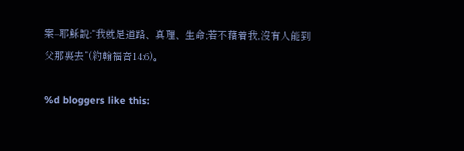案–耶穌說:“我就是道路、真理、生命;若不藉着我,沒有人能到父那裏去”(約翰福音14:6)。

%d bloggers like this: